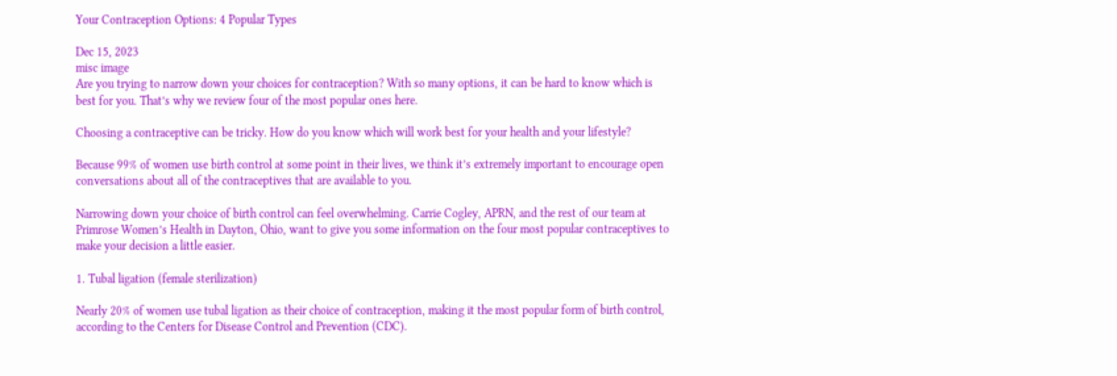Your Contraception Options: 4 Popular Types

Dec 15, 2023
misc image
Are you trying to narrow down your choices for contraception? With so many options, it can be hard to know which is best for you. That’s why we review four of the most popular ones here.

Choosing a contraceptive can be tricky. How do you know which will work best for your health and your lifestyle?

Because 99% of women use birth control at some point in their lives, we think it’s extremely important to encourage open conversations about all of the contraceptives that are available to you.

Narrowing down your choice of birth control can feel overwhelming. Carrie Cogley, APRN, and the rest of our team at Primrose Women’s Health in Dayton, Ohio, want to give you some information on the four most popular contraceptives to make your decision a little easier.

1. Tubal ligation (female sterilization)

Nearly 20% of women use tubal ligation as their choice of contraception, making it the most popular form of birth control, according to the Centers for Disease Control and Prevention (CDC).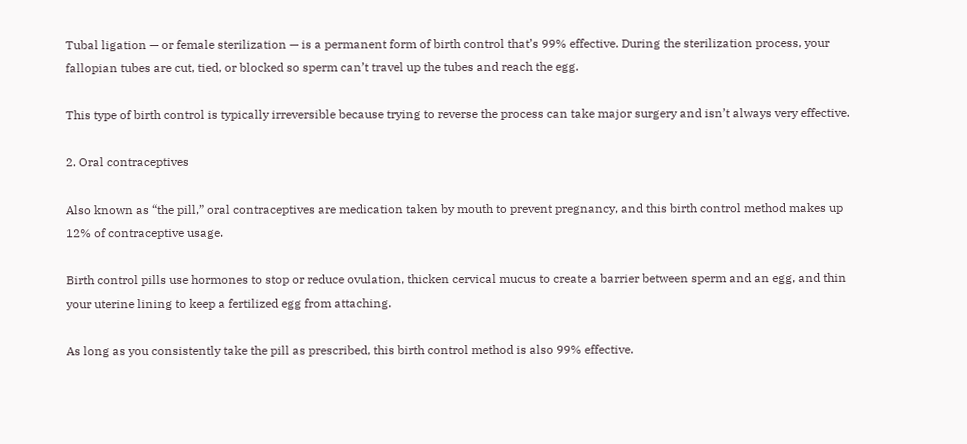Tubal ligation — or female sterilization — is a permanent form of birth control that’s 99% effective. During the sterilization process, your fallopian tubes are cut, tied, or blocked so sperm can’t travel up the tubes and reach the egg.

This type of birth control is typically irreversible because trying to reverse the process can take major surgery and isn’t always very effective.

2. Oral contraceptives

Also known as “the pill,” oral contraceptives are medication taken by mouth to prevent pregnancy, and this birth control method makes up 12% of contraceptive usage.

Birth control pills use hormones to stop or reduce ovulation, thicken cervical mucus to create a barrier between sperm and an egg, and thin your uterine lining to keep a fertilized egg from attaching.

As long as you consistently take the pill as prescribed, this birth control method is also 99% effective.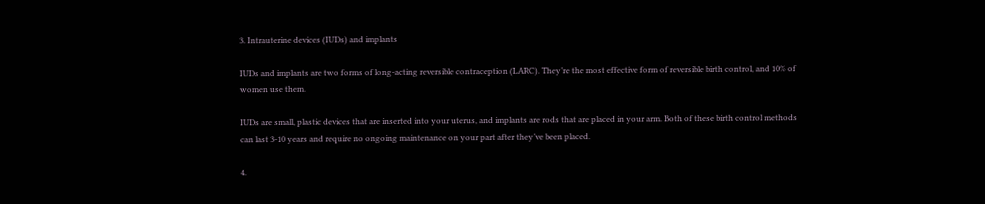3. Intrauterine devices (IUDs) and implants

IUDs and implants are two forms of long-acting reversible contraception (LARC). They’re the most effective form of reversible birth control, and 10% of women use them.

IUDs are small, plastic devices that are inserted into your uterus, and implants are rods that are placed in your arm. Both of these birth control methods can last 3-10 years and require no ongoing maintenance on your part after they’ve been placed.

4.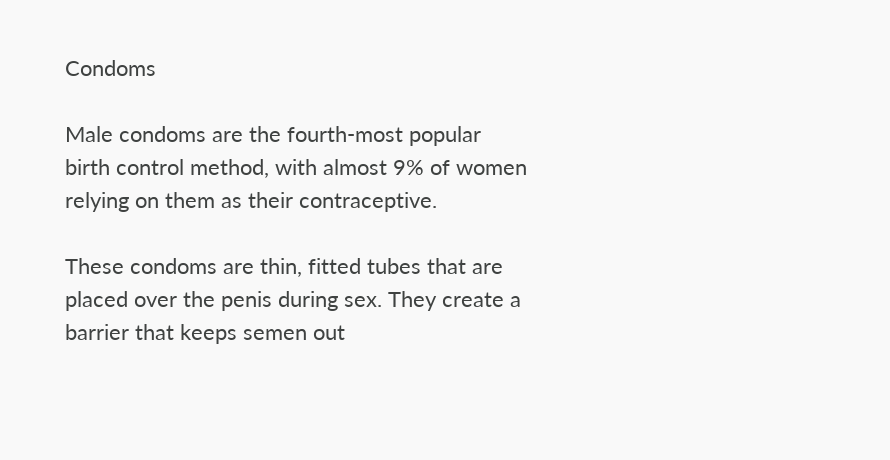Condoms

Male condoms are the fourth-most popular birth control method, with almost 9% of women relying on them as their contraceptive.

These condoms are thin, fitted tubes that are placed over the penis during sex. They create a barrier that keeps semen out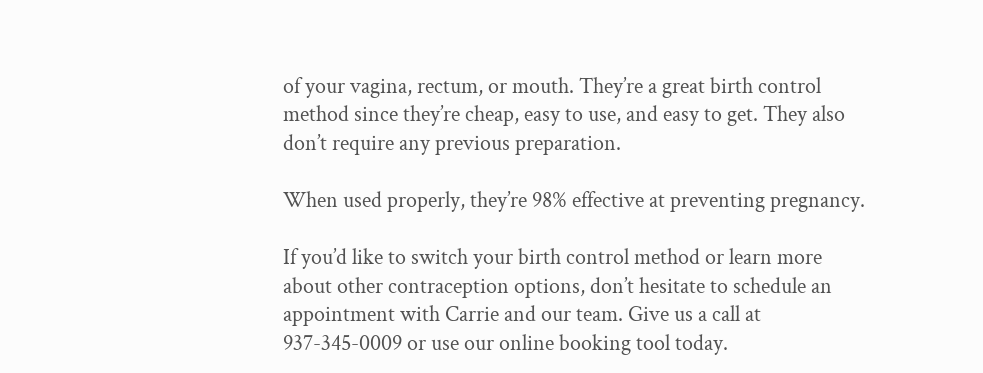of your vagina, rectum, or mouth. They’re a great birth control method since they’re cheap, easy to use, and easy to get. They also don’t require any previous preparation.

When used properly, they’re 98% effective at preventing pregnancy.

If you’d like to switch your birth control method or learn more about other contraception options, don’t hesitate to schedule an appointment with Carrie and our team. Give us a call at 937-345-0009 or use our online booking tool today.